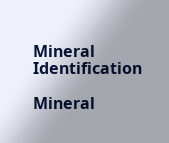Mineral Identification

Mineral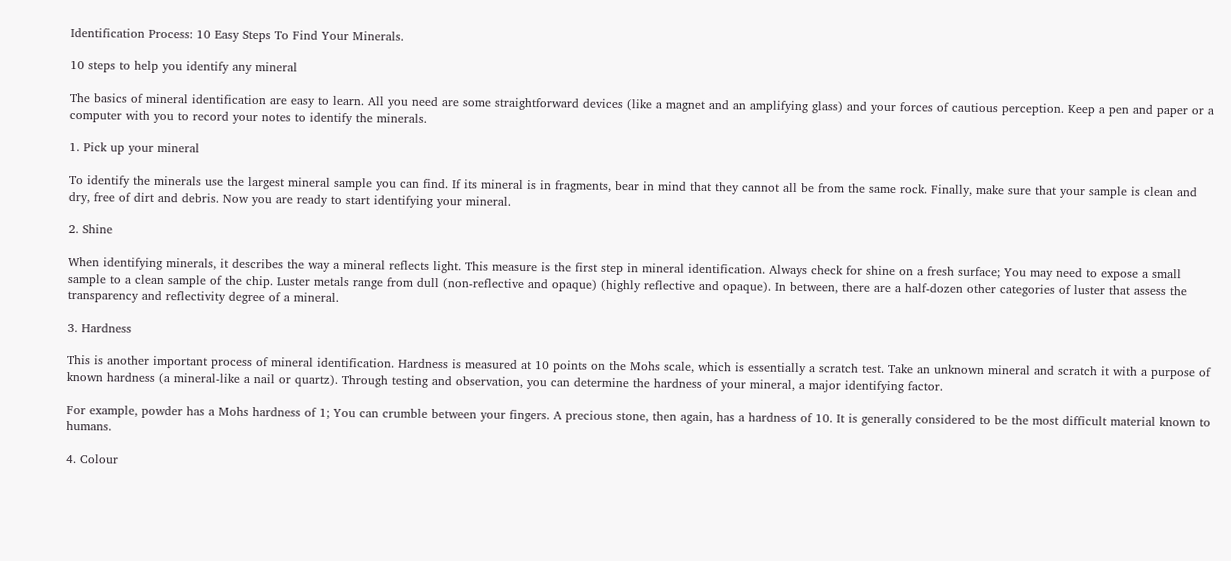Identification Process: 10 Easy Steps To Find Your Minerals.

10 steps to help you identify any mineral

The basics of mineral identification are easy to learn. All you need are some straightforward devices (like a magnet and an amplifying glass) and your forces of cautious perception. Keep a pen and paper or a computer with you to record your notes to identify the minerals.

1. Pick up your mineral

To identify the minerals use the largest mineral sample you can find. If its mineral is in fragments, bear in mind that they cannot all be from the same rock. Finally, make sure that your sample is clean and dry, free of dirt and debris. Now you are ready to start identifying your mineral.

2. Shine

When identifying minerals, it describes the way a mineral reflects light. This measure is the first step in mineral identification. Always check for shine on a fresh surface; You may need to expose a small sample to a clean sample of the chip. Luster metals range from dull (non-reflective and opaque) (highly reflective and opaque). In between, there are a half-dozen other categories of luster that assess the transparency and reflectivity degree of a mineral.

3. Hardness

This is another important process of mineral identification. Hardness is measured at 10 points on the Mohs scale, which is essentially a scratch test. Take an unknown mineral and scratch it with a purpose of known hardness (a mineral-like a nail or quartz). Through testing and observation, you can determine the hardness of your mineral, a major identifying factor.

For example, powder has a Mohs hardness of 1; You can crumble between your fingers. A precious stone, then again, has a hardness of 10. It is generally considered to be the most difficult material known to humans.

4. Colour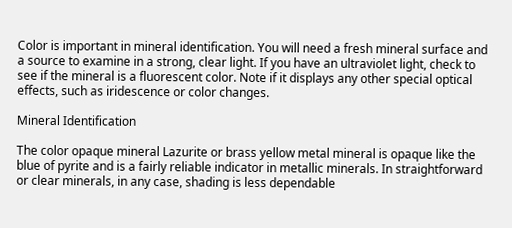Color is important in mineral identification. You will need a fresh mineral surface and a source to examine in a strong, clear light. If you have an ultraviolet light, check to see if the mineral is a fluorescent color. Note if it displays any other special optical effects, such as iridescence or color changes.

Mineral Identification

The color opaque mineral Lazurite or brass yellow metal mineral is opaque like the blue of pyrite and is a fairly reliable indicator in metallic minerals. In straightforward or clear minerals, in any case, shading is less dependable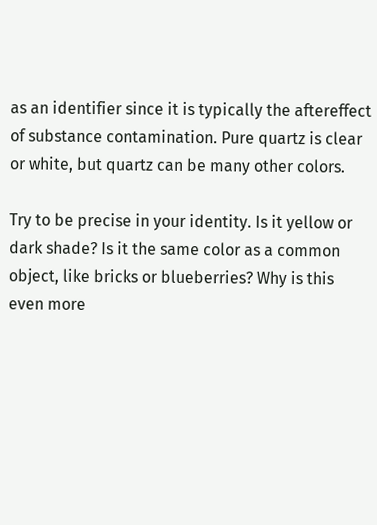as an identifier since it is typically the aftereffect of substance contamination. Pure quartz is clear or white, but quartz can be many other colors.

Try to be precise in your identity. Is it yellow or dark shade? Is it the same color as a common object, like bricks or blueberries? Why is this even more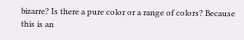bizarre? Is there a pure color or a range of colors? Because this is an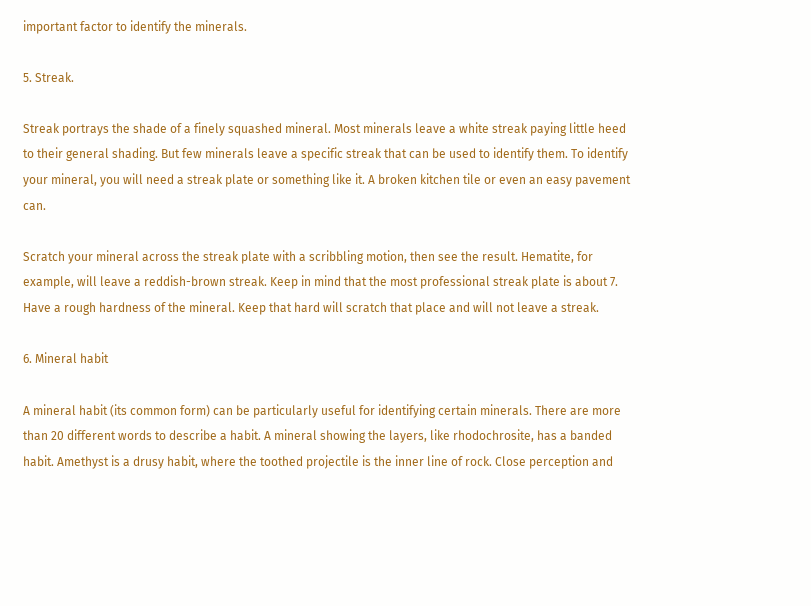important factor to identify the minerals.

5. Streak.

Streak portrays the shade of a finely squashed mineral. Most minerals leave a white streak paying little heed to their general shading. But few minerals leave a specific streak that can be used to identify them. To identify your mineral, you will need a streak plate or something like it. A broken kitchen tile or even an easy pavement can.

Scratch your mineral across the streak plate with a scribbling motion, then see the result. Hematite, for example, will leave a reddish-brown streak. Keep in mind that the most professional streak plate is about 7. Have a rough hardness of the mineral. Keep that hard will scratch that place and will not leave a streak.

6. Mineral habit

A mineral habit (its common form) can be particularly useful for identifying certain minerals. There are more than 20 different words to describe a habit. A mineral showing the layers, like rhodochrosite, has a banded habit. Amethyst is a drusy habit, where the toothed projectile is the inner line of rock. Close perception and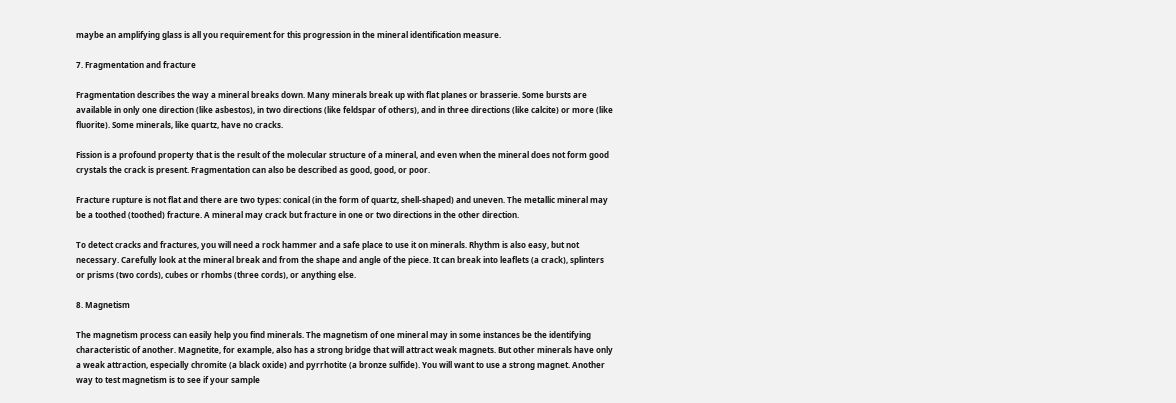maybe an amplifying glass is all you requirement for this progression in the mineral identification measure.

7. Fragmentation and fracture

Fragmentation describes the way a mineral breaks down. Many minerals break up with flat planes or brasserie. Some bursts are available in only one direction (like asbestos), in two directions (like feldspar of others), and in three directions (like calcite) or more (like fluorite). Some minerals, like quartz, have no cracks.

Fission is a profound property that is the result of the molecular structure of a mineral, and even when the mineral does not form good crystals the crack is present. Fragmentation can also be described as good, good, or poor.

Fracture rupture is not flat and there are two types: conical (in the form of quartz, shell-shaped) and uneven. The metallic mineral may be a toothed (toothed) fracture. A mineral may crack but fracture in one or two directions in the other direction.

To detect cracks and fractures, you will need a rock hammer and a safe place to use it on minerals. Rhythm is also easy, but not necessary. Carefully look at the mineral break and from the shape and angle of the piece. It can break into leaflets (a crack), splinters or prisms (two cords), cubes or rhombs (three cords), or anything else.

8. Magnetism

The magnetism process can easily help you find minerals. The magnetism of one mineral may in some instances be the identifying characteristic of another. Magnetite, for example, also has a strong bridge that will attract weak magnets. But other minerals have only a weak attraction, especially chromite (a black oxide) and pyrrhotite (a bronze sulfide). You will want to use a strong magnet. Another way to test magnetism is to see if your sample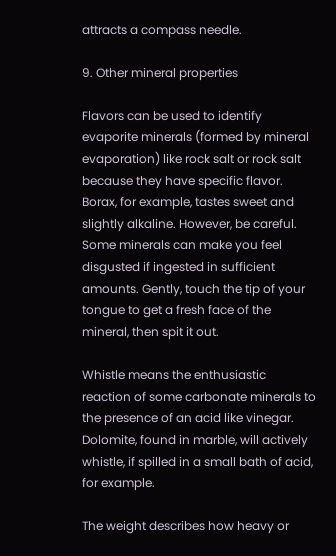attracts a compass needle.

9. Other mineral properties

Flavors can be used to identify evaporite minerals (formed by mineral evaporation) like rock salt or rock salt because they have specific flavor. Borax, for example, tastes sweet and slightly alkaline. However, be careful. Some minerals can make you feel disgusted if ingested in sufficient amounts. Gently, touch the tip of your tongue to get a fresh face of the mineral, then spit it out.

Whistle means the enthusiastic reaction of some carbonate minerals to the presence of an acid like vinegar. Dolomite, found in marble, will actively whistle, if spilled in a small bath of acid, for example.

The weight describes how heavy or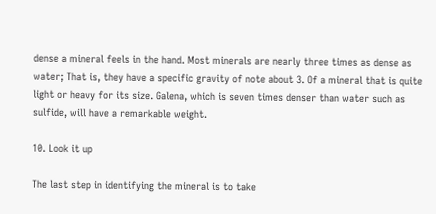dense a mineral feels in the hand. Most minerals are nearly three times as dense as water; That is, they have a specific gravity of note about 3. Of a mineral that is quite light or heavy for its size. Galena, which is seven times denser than water such as sulfide, will have a remarkable weight.

10. Look it up

The last step in identifying the mineral is to take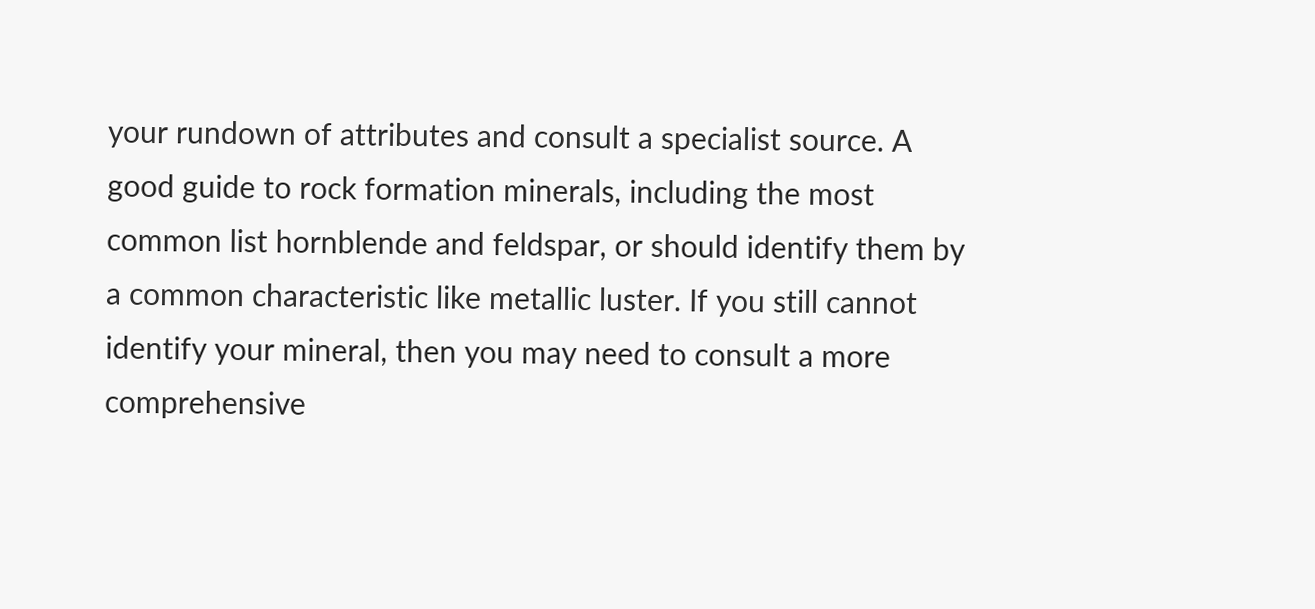your rundown of attributes and consult a specialist source. A good guide to rock formation minerals, including the most common list hornblende and feldspar, or should identify them by a common characteristic like metallic luster. If you still cannot identify your mineral, then you may need to consult a more comprehensive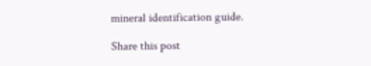mineral identification guide.

Share this post